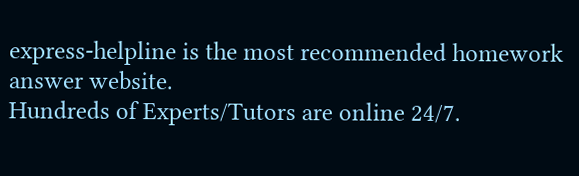express-helpline is the most recommended homework answer website.
Hundreds of Experts/Tutors are online 24/7.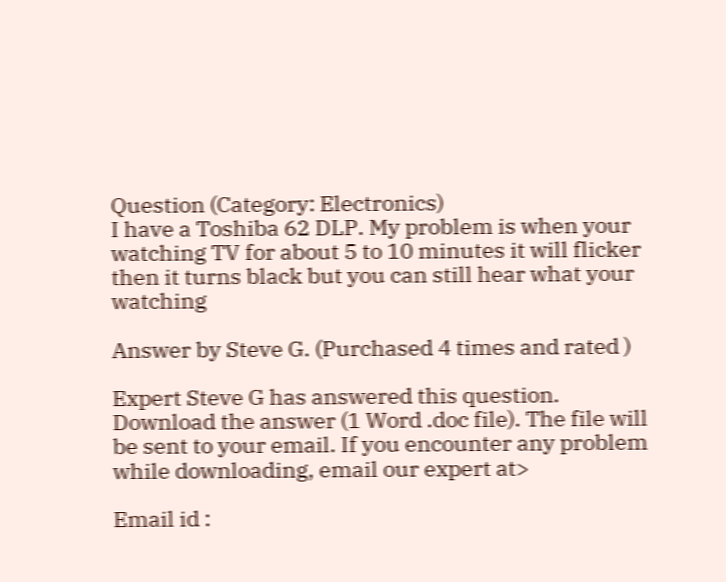Question (Category: Electronics)
I have a Toshiba 62 DLP. My problem is when your watching TV for about 5 to 10 minutes it will flicker then it turns black but you can still hear what your watching

Answer by Steve G. (Purchased 4 times and rated )

Expert Steve G has answered this question. Download the answer (1 Word .doc file). The file will be sent to your email. If you encounter any problem while downloading, email our expert at>

Email id :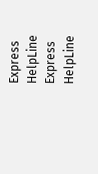Express HelpLine
Express HelpLine